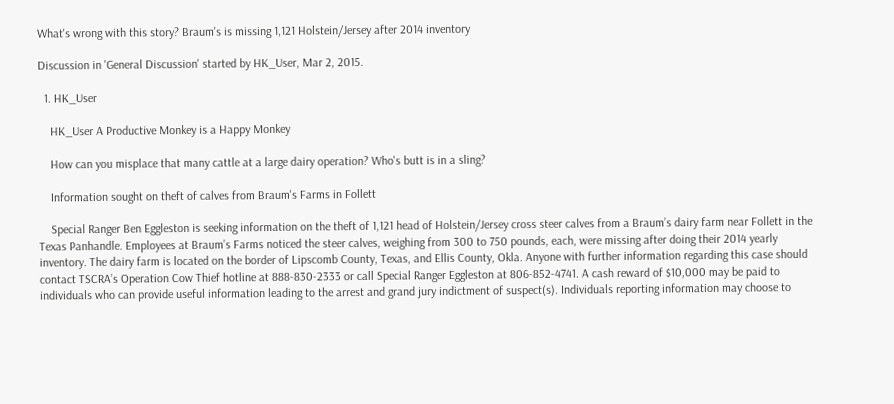What's wrong with this story? Braum's is missing 1,121 Holstein/Jersey after 2014 inventory

Discussion in 'General Discussion' started by HK_User, Mar 2, 2015.

  1. HK_User

    HK_User A Productive Monkey is a Happy Monkey

    How can you misplace that many cattle at a large dairy operation? Who's butt is in a sling?

    Information sought on theft of calves from Braum's Farms in Follett

    Special Ranger Ben Eggleston is seeking information on the theft of 1,121 head of Holstein/Jersey cross steer calves from a Braum’s dairy farm near Follett in the Texas Panhandle. Employees at Braum’s Farms noticed the steer calves, weighing from 300 to 750 pounds, each, were missing after doing their 2014 yearly inventory. The dairy farm is located on the border of Lipscomb County, Texas, and Ellis County, Okla. Anyone with further information regarding this case should contact TSCRA’s Operation Cow Thief hotline at 888-830-2333 or call Special Ranger Eggleston at 806-852-4741. A cash reward of $10,000 may be paid to individuals who can provide useful information leading to the arrest and grand jury indictment of suspect(s). Individuals reporting information may choose to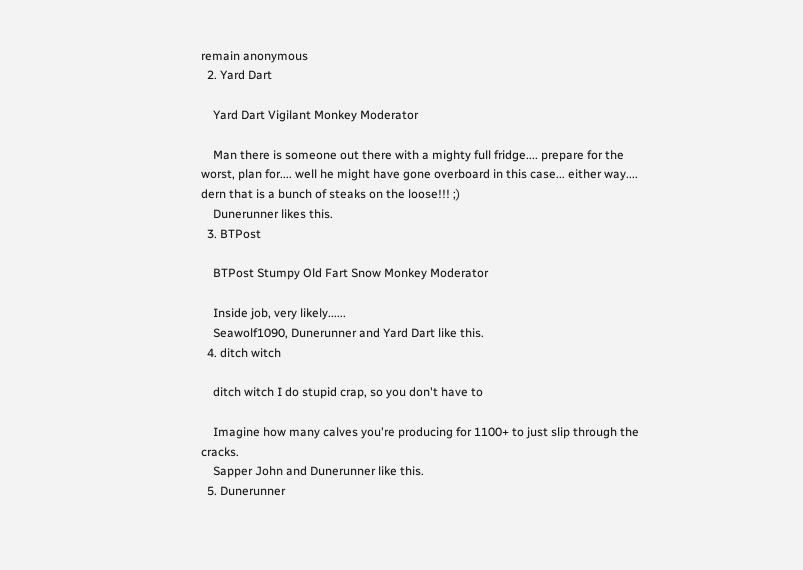remain anonymous
  2. Yard Dart

    Yard Dart Vigilant Monkey Moderator

    Man there is someone out there with a mighty full fridge.... prepare for the worst, plan for.... well he might have gone overboard in this case... either way.... dern that is a bunch of steaks on the loose!!! ;)
    Dunerunner likes this.
  3. BTPost

    BTPost Stumpy Old Fart Snow Monkey Moderator

    Inside job, very likely......
    Seawolf1090, Dunerunner and Yard Dart like this.
  4. ditch witch

    ditch witch I do stupid crap, so you don't have to

    Imagine how many calves you're producing for 1100+ to just slip through the cracks.
    Sapper John and Dunerunner like this.
  5. Dunerunner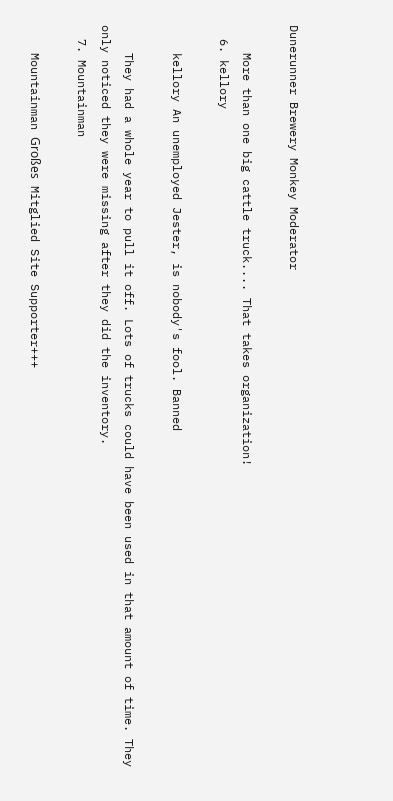Dunerunner Brewery Monkey Moderator

    More than one big cattle truck.... That takes organization!
  6. kellory

    kellory An unemployed Jester, is nobody's fool. Banned

    They had a whole year to pull it off. Lots of trucks could have been used in that amount of time. They only noticed they were missing after they did the inventory.
  7. Mountainman

    Mountainman Großes Mitglied Site Supporter+++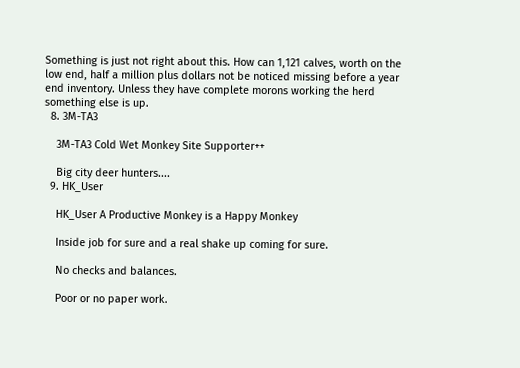Something is just not right about this. How can 1,121 calves, worth on the low end, half a million plus dollars not be noticed missing before a year end inventory. Unless they have complete morons working the herd something else is up.
  8. 3M-TA3

    3M-TA3 Cold Wet Monkey Site Supporter++

    Big city deer hunters....
  9. HK_User

    HK_User A Productive Monkey is a Happy Monkey

    Inside job for sure and a real shake up coming for sure.

    No checks and balances.

    Poor or no paper work.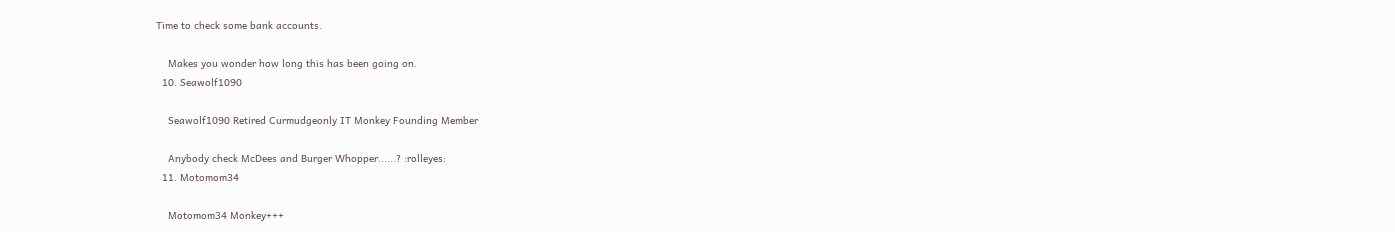Time to check some bank accounts.

    Makes you wonder how long this has been going on.
  10. Seawolf1090

    Seawolf1090 Retired Curmudgeonly IT Monkey Founding Member

    Anybody check McDees and Burger Whopper......? :rolleyes:
  11. Motomom34

    Motomom34 Monkey+++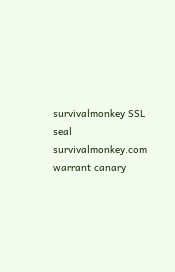survivalmonkey SSL seal        survivalmonkey.com warrant canary